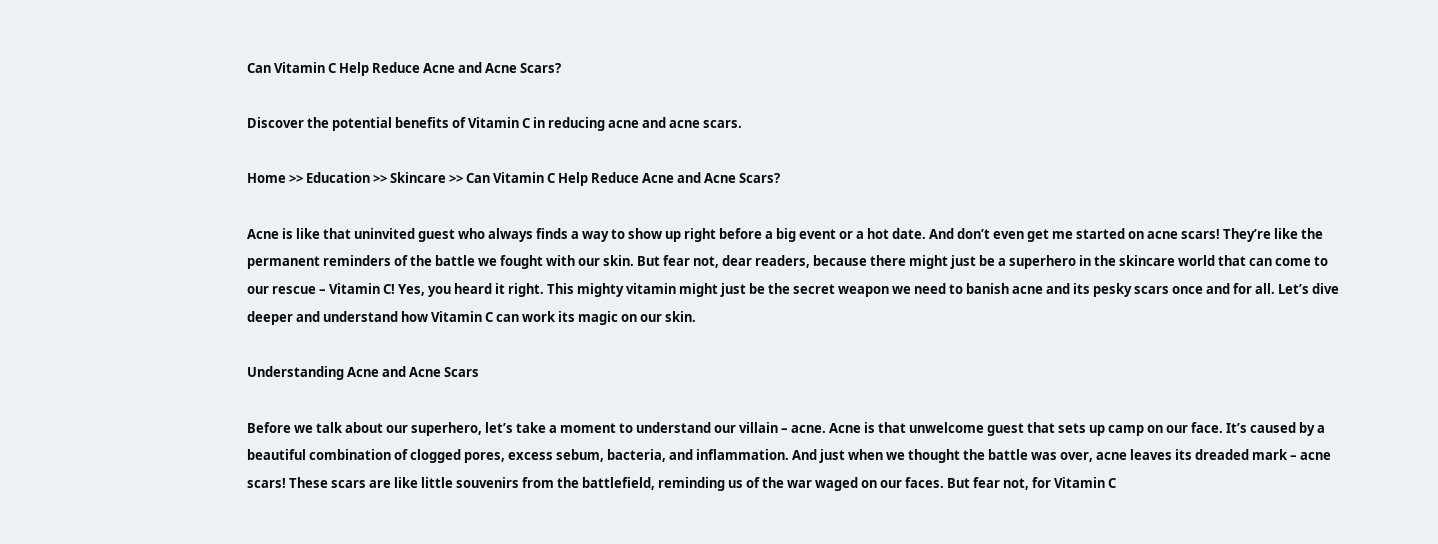Can Vitamin C Help Reduce Acne and Acne Scars?

Discover the potential benefits of Vitamin C in reducing acne and acne scars.

Home >> Education >> Skincare >> Can Vitamin C Help Reduce Acne and Acne Scars?

Acne is like that uninvited guest who always finds a way to show up right before a big event or a hot date. And don’t even get me started on acne scars! They’re like the permanent reminders of the battle we fought with our skin. But fear not, dear readers, because there might just be a superhero in the skincare world that can come to our rescue – Vitamin C! Yes, you heard it right. This mighty vitamin might just be the secret weapon we need to banish acne and its pesky scars once and for all. Let’s dive deeper and understand how Vitamin C can work its magic on our skin.

Understanding Acne and Acne Scars

Before we talk about our superhero, let’s take a moment to understand our villain – acne. Acne is that unwelcome guest that sets up camp on our face. It’s caused by a beautiful combination of clogged pores, excess sebum, bacteria, and inflammation. And just when we thought the battle was over, acne leaves its dreaded mark – acne scars! These scars are like little souvenirs from the battlefield, reminding us of the war waged on our faces. But fear not, for Vitamin C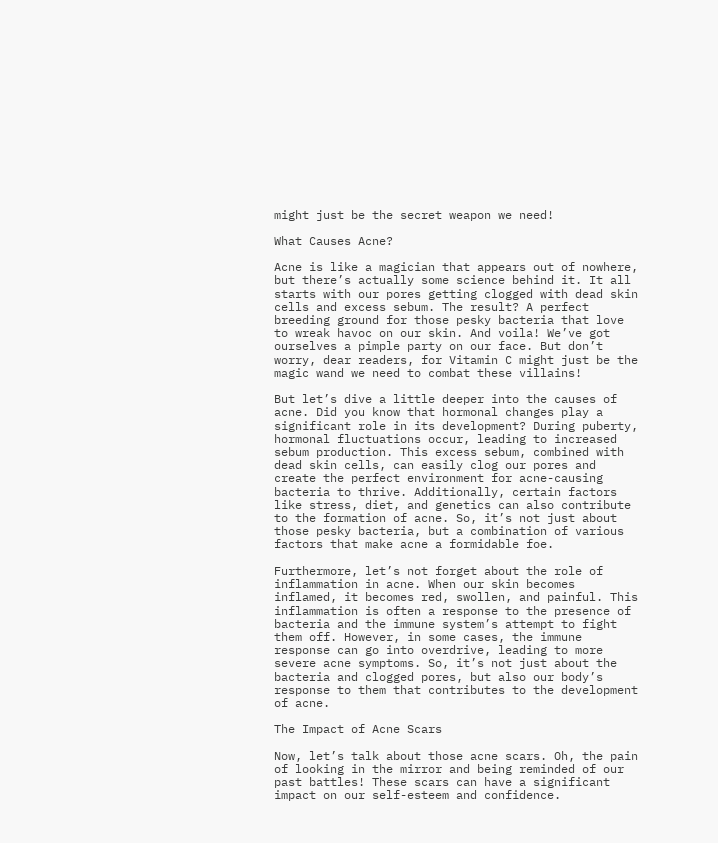might just be the secret weapon we need!

What Causes Acne?

Acne is like a magician that appears out of nowhere, but there’s actually some science behind it. It all starts with our pores getting clogged with dead skin cells and excess sebum. The result? A perfect breeding ground for those pesky bacteria that love to wreak havoc on our skin. And voila! We’ve got ourselves a pimple party on our face. But don’t worry, dear readers, for Vitamin C might just be the magic wand we need to combat these villains!

But let’s dive a little deeper into the causes of acne. Did you know that hormonal changes play a significant role in its development? During puberty, hormonal fluctuations occur, leading to increased sebum production. This excess sebum, combined with dead skin cells, can easily clog our pores and create the perfect environment for acne-causing bacteria to thrive. Additionally, certain factors like stress, diet, and genetics can also contribute to the formation of acne. So, it’s not just about those pesky bacteria, but a combination of various factors that make acne a formidable foe.

Furthermore, let’s not forget about the role of inflammation in acne. When our skin becomes inflamed, it becomes red, swollen, and painful. This inflammation is often a response to the presence of bacteria and the immune system’s attempt to fight them off. However, in some cases, the immune response can go into overdrive, leading to more severe acne symptoms. So, it’s not just about the bacteria and clogged pores, but also our body’s response to them that contributes to the development of acne.

The Impact of Acne Scars

Now, let’s talk about those acne scars. Oh, the pain of looking in the mirror and being reminded of our past battles! These scars can have a significant impact on our self-esteem and confidence.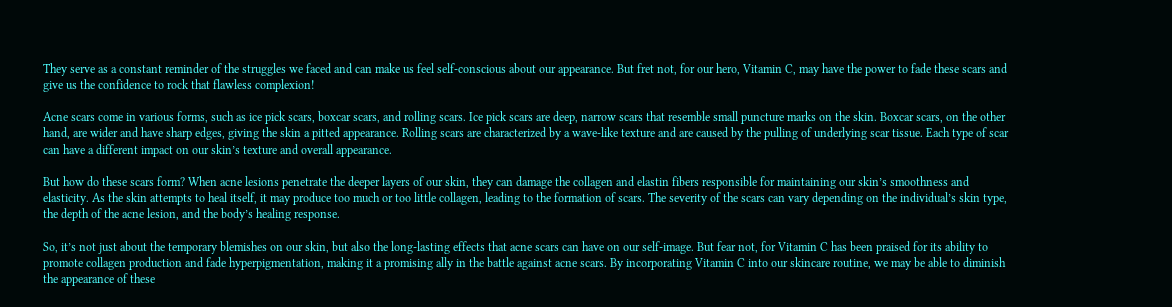They serve as a constant reminder of the struggles we faced and can make us feel self-conscious about our appearance. But fret not, for our hero, Vitamin C, may have the power to fade these scars and give us the confidence to rock that flawless complexion!

Acne scars come in various forms, such as ice pick scars, boxcar scars, and rolling scars. Ice pick scars are deep, narrow scars that resemble small puncture marks on the skin. Boxcar scars, on the other hand, are wider and have sharp edges, giving the skin a pitted appearance. Rolling scars are characterized by a wave-like texture and are caused by the pulling of underlying scar tissue. Each type of scar can have a different impact on our skin’s texture and overall appearance.

But how do these scars form? When acne lesions penetrate the deeper layers of our skin, they can damage the collagen and elastin fibers responsible for maintaining our skin’s smoothness and elasticity. As the skin attempts to heal itself, it may produce too much or too little collagen, leading to the formation of scars. The severity of the scars can vary depending on the individual’s skin type, the depth of the acne lesion, and the body’s healing response.

So, it’s not just about the temporary blemishes on our skin, but also the long-lasting effects that acne scars can have on our self-image. But fear not, for Vitamin C has been praised for its ability to promote collagen production and fade hyperpigmentation, making it a promising ally in the battle against acne scars. By incorporating Vitamin C into our skincare routine, we may be able to diminish the appearance of these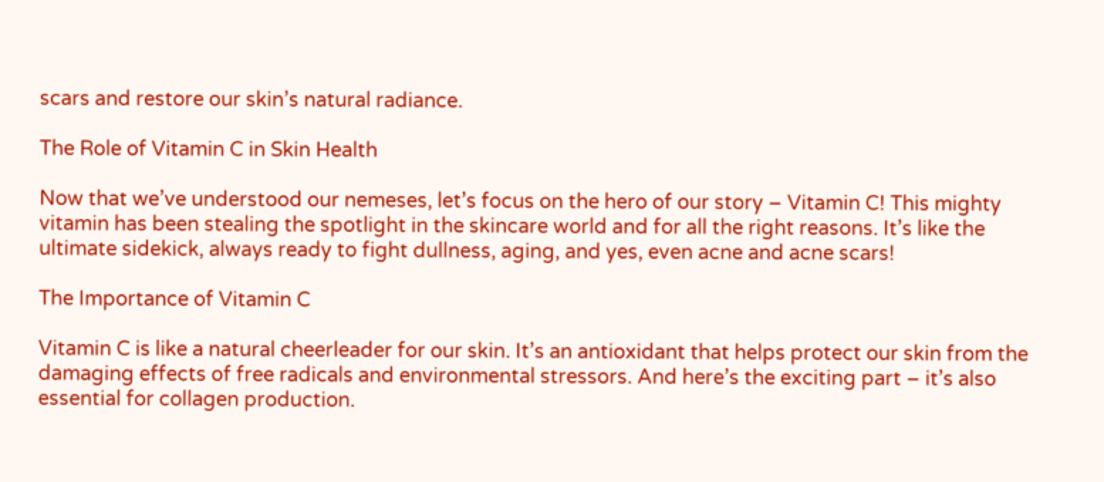scars and restore our skin’s natural radiance.

The Role of Vitamin C in Skin Health

Now that we’ve understood our nemeses, let’s focus on the hero of our story – Vitamin C! This mighty vitamin has been stealing the spotlight in the skincare world and for all the right reasons. It’s like the ultimate sidekick, always ready to fight dullness, aging, and yes, even acne and acne scars!

The Importance of Vitamin C

Vitamin C is like a natural cheerleader for our skin. It’s an antioxidant that helps protect our skin from the damaging effects of free radicals and environmental stressors. And here’s the exciting part – it’s also essential for collagen production.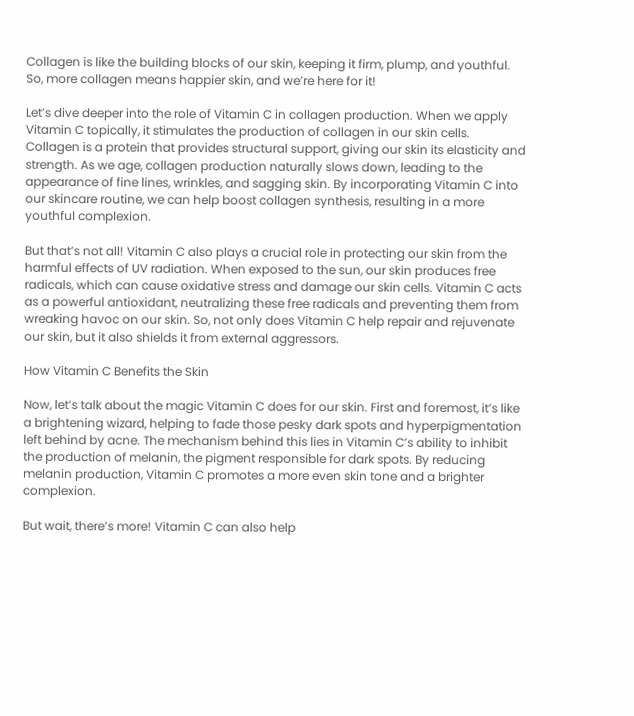Collagen is like the building blocks of our skin, keeping it firm, plump, and youthful. So, more collagen means happier skin, and we’re here for it!

Let’s dive deeper into the role of Vitamin C in collagen production. When we apply Vitamin C topically, it stimulates the production of collagen in our skin cells. Collagen is a protein that provides structural support, giving our skin its elasticity and strength. As we age, collagen production naturally slows down, leading to the appearance of fine lines, wrinkles, and sagging skin. By incorporating Vitamin C into our skincare routine, we can help boost collagen synthesis, resulting in a more youthful complexion.

But that’s not all! Vitamin C also plays a crucial role in protecting our skin from the harmful effects of UV radiation. When exposed to the sun, our skin produces free radicals, which can cause oxidative stress and damage our skin cells. Vitamin C acts as a powerful antioxidant, neutralizing these free radicals and preventing them from wreaking havoc on our skin. So, not only does Vitamin C help repair and rejuvenate our skin, but it also shields it from external aggressors.

How Vitamin C Benefits the Skin

Now, let’s talk about the magic Vitamin C does for our skin. First and foremost, it’s like a brightening wizard, helping to fade those pesky dark spots and hyperpigmentation left behind by acne. The mechanism behind this lies in Vitamin C’s ability to inhibit the production of melanin, the pigment responsible for dark spots. By reducing melanin production, Vitamin C promotes a more even skin tone and a brighter complexion.

But wait, there’s more! Vitamin C can also help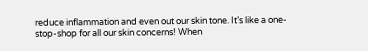reduce inflammation and even out our skin tone. It’s like a one-stop-shop for all our skin concerns! When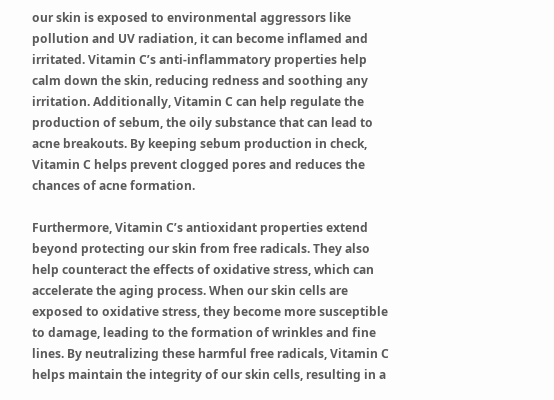our skin is exposed to environmental aggressors like pollution and UV radiation, it can become inflamed and irritated. Vitamin C’s anti-inflammatory properties help calm down the skin, reducing redness and soothing any irritation. Additionally, Vitamin C can help regulate the production of sebum, the oily substance that can lead to acne breakouts. By keeping sebum production in check, Vitamin C helps prevent clogged pores and reduces the chances of acne formation.

Furthermore, Vitamin C’s antioxidant properties extend beyond protecting our skin from free radicals. They also help counteract the effects of oxidative stress, which can accelerate the aging process. When our skin cells are exposed to oxidative stress, they become more susceptible to damage, leading to the formation of wrinkles and fine lines. By neutralizing these harmful free radicals, Vitamin C helps maintain the integrity of our skin cells, resulting in a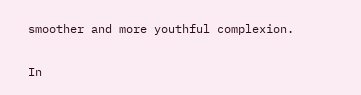smoother and more youthful complexion.

In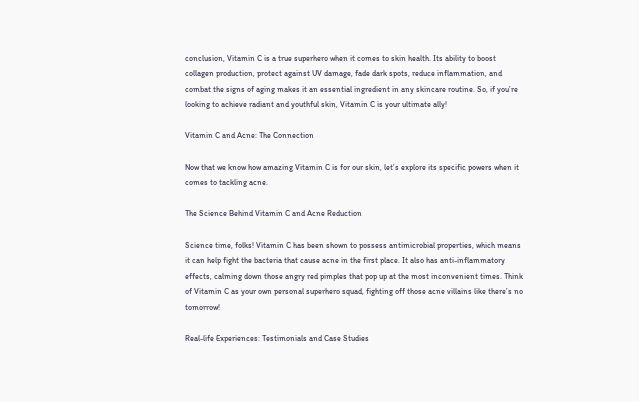conclusion, Vitamin C is a true superhero when it comes to skin health. Its ability to boost collagen production, protect against UV damage, fade dark spots, reduce inflammation, and combat the signs of aging makes it an essential ingredient in any skincare routine. So, if you’re looking to achieve radiant and youthful skin, Vitamin C is your ultimate ally!

Vitamin C and Acne: The Connection

Now that we know how amazing Vitamin C is for our skin, let’s explore its specific powers when it comes to tackling acne.

The Science Behind Vitamin C and Acne Reduction

Science time, folks! Vitamin C has been shown to possess antimicrobial properties, which means it can help fight the bacteria that cause acne in the first place. It also has anti-inflammatory effects, calming down those angry red pimples that pop up at the most inconvenient times. Think of Vitamin C as your own personal superhero squad, fighting off those acne villains like there’s no tomorrow!

Real-life Experiences: Testimonials and Case Studies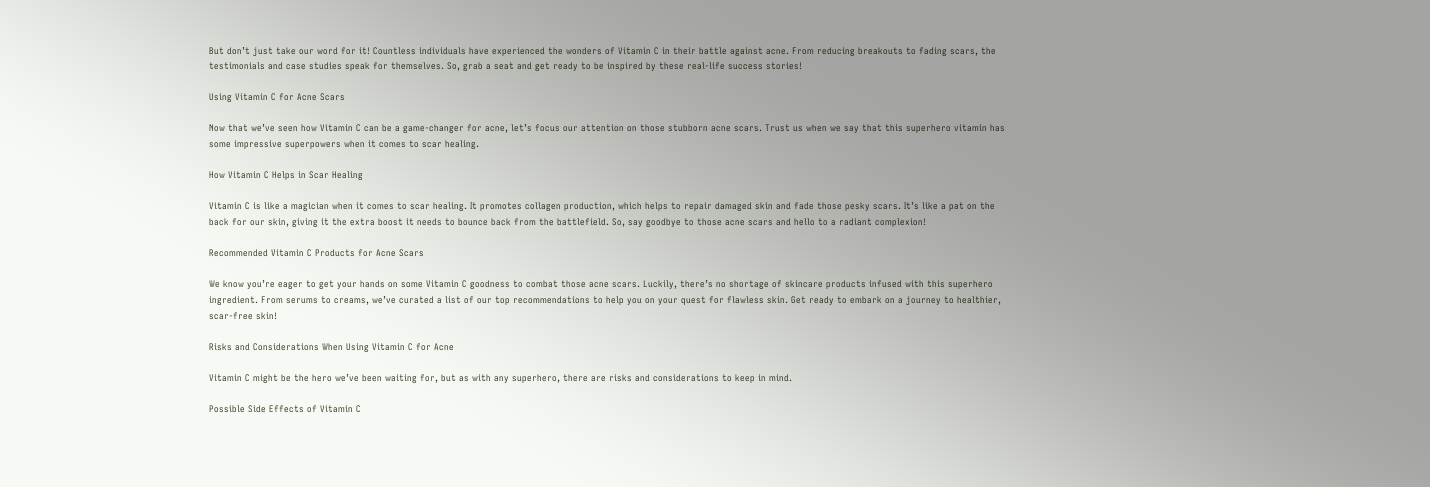But don’t just take our word for it! Countless individuals have experienced the wonders of Vitamin C in their battle against acne. From reducing breakouts to fading scars, the testimonials and case studies speak for themselves. So, grab a seat and get ready to be inspired by these real-life success stories!

Using Vitamin C for Acne Scars

Now that we’ve seen how Vitamin C can be a game-changer for acne, let’s focus our attention on those stubborn acne scars. Trust us when we say that this superhero vitamin has some impressive superpowers when it comes to scar healing.

How Vitamin C Helps in Scar Healing

Vitamin C is like a magician when it comes to scar healing. It promotes collagen production, which helps to repair damaged skin and fade those pesky scars. It’s like a pat on the back for our skin, giving it the extra boost it needs to bounce back from the battlefield. So, say goodbye to those acne scars and hello to a radiant complexion!

Recommended Vitamin C Products for Acne Scars

We know you’re eager to get your hands on some Vitamin C goodness to combat those acne scars. Luckily, there’s no shortage of skincare products infused with this superhero ingredient. From serums to creams, we’ve curated a list of our top recommendations to help you on your quest for flawless skin. Get ready to embark on a journey to healthier, scar-free skin!

Risks and Considerations When Using Vitamin C for Acne

Vitamin C might be the hero we’ve been waiting for, but as with any superhero, there are risks and considerations to keep in mind.

Possible Side Effects of Vitamin C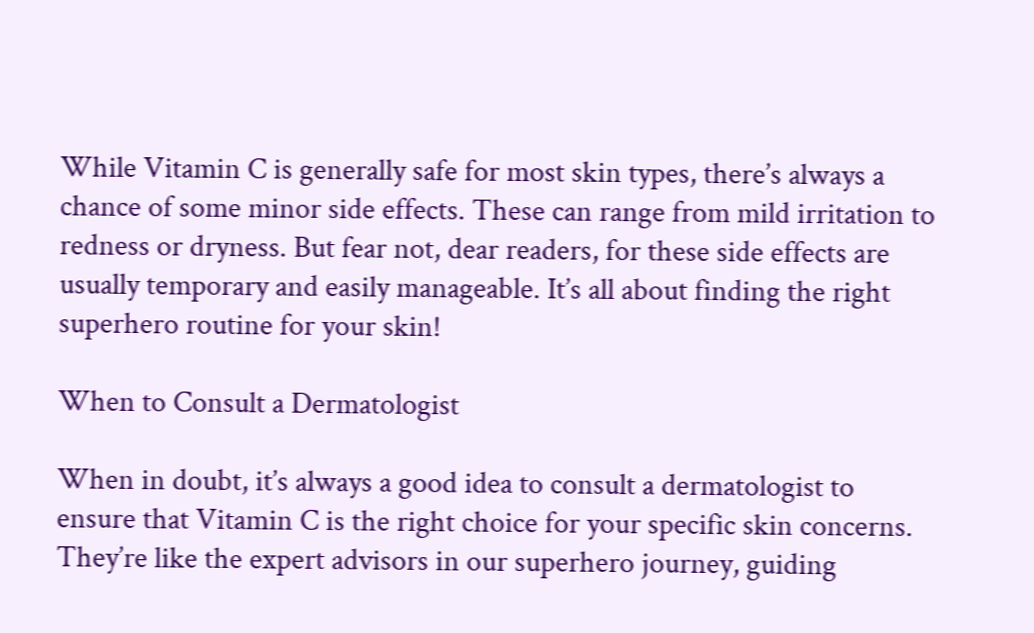While Vitamin C is generally safe for most skin types, there’s always a chance of some minor side effects. These can range from mild irritation to redness or dryness. But fear not, dear readers, for these side effects are usually temporary and easily manageable. It’s all about finding the right superhero routine for your skin!

When to Consult a Dermatologist

When in doubt, it’s always a good idea to consult a dermatologist to ensure that Vitamin C is the right choice for your specific skin concerns. They’re like the expert advisors in our superhero journey, guiding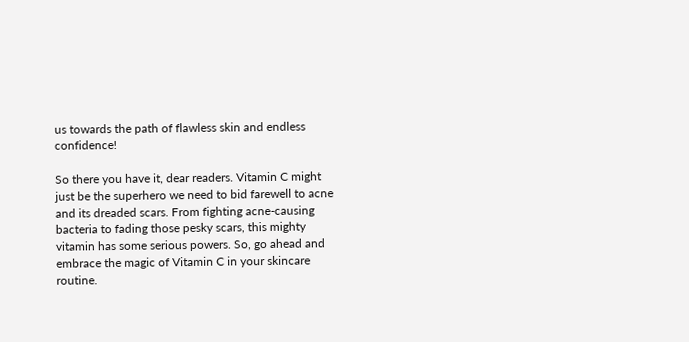us towards the path of flawless skin and endless confidence!

So there you have it, dear readers. Vitamin C might just be the superhero we need to bid farewell to acne and its dreaded scars. From fighting acne-causing bacteria to fading those pesky scars, this mighty vitamin has some serious powers. So, go ahead and embrace the magic of Vitamin C in your skincare routine.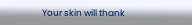Your skin will thank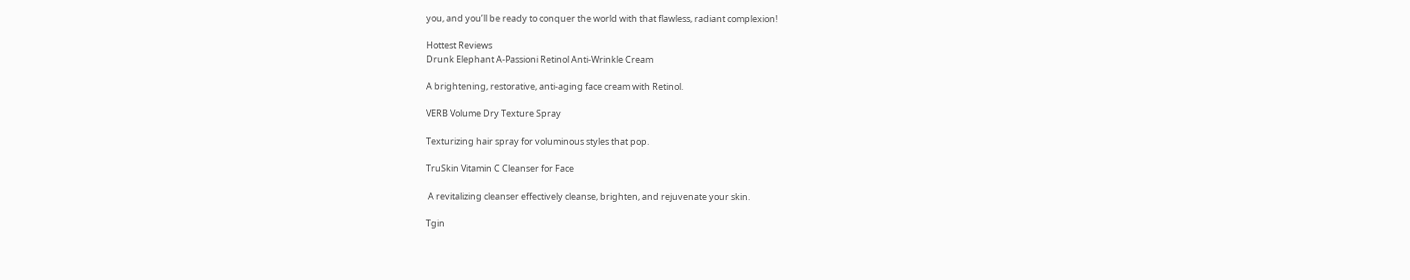you, and you’ll be ready to conquer the world with that flawless, radiant complexion!

Hottest Reviews
Drunk Elephant A-Passioni Retinol Anti-Wrinkle Cream

A brightening, restorative, anti-aging face cream with Retinol.

VERB Volume Dry Texture Spray

Texturizing hair spray for voluminous styles that pop.

TruSkin Vitamin C Cleanser for Face

 A revitalizing cleanser effectively cleanse, brighten, and rejuvenate your skin.

Tgin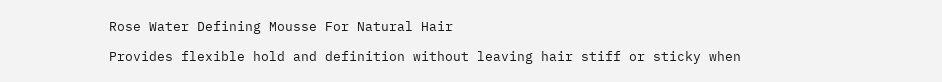Rose Water Defining Mousse For Natural Hair

Provides flexible hold and definition without leaving hair stiff or sticky when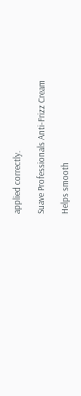applied correctly.

Suave Professionals Anti-Frizz Cream

Helps smooth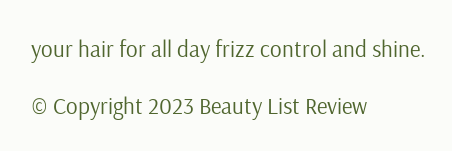your hair for all day frizz control and shine.

© Copyright 2023 Beauty List Review